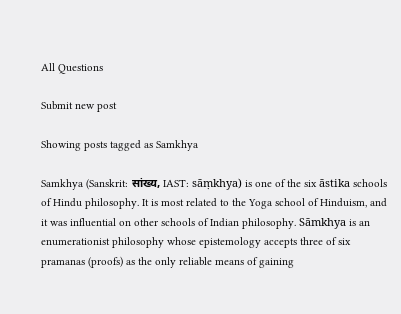All Questions

Submit new post

Showing posts tagged as Samkhya

Samkhya (Sanskrit: सांख्य, IAST: sāṃkhya) is one of the six āstika schools of Hindu philosophy. It is most related to the Yoga school of Hinduism, and it was influential on other schools of Indian philosophy. Sāmkhya is an enumerationist philosophy whose epistemology accepts three of six pramanas (proofs) as the only reliable means of gaining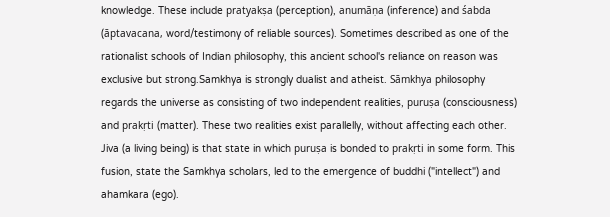knowledge. These include pratyakṣa (perception), anumāṇa (inference) and śabda (āptavacana, word/testimony of reliable sources). Sometimes described as one of the rationalist schools of Indian philosophy, this ancient school's reliance on reason was exclusive but strong.Samkhya is strongly dualist and atheist. Sāmkhya philosophy regards the universe as consisting of two independent realities, puruṣa (consciousness) and prakṛti (matter). These two realities exist parallelly, without affecting each other. Jiva (a living being) is that state in which puruṣa is bonded to prakṛti in some form. This fusion, state the Samkhya scholars, led to the emergence of buddhi ("intellect") and ahamkara (ego).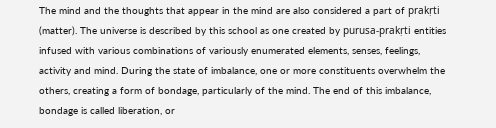The mind and the thoughts that appear in the mind are also considered a part of prakṛti (matter). The universe is described by this school as one created by purusa-prakṛti entities infused with various combinations of variously enumerated elements, senses, feelings, activity and mind. During the state of imbalance, one or more constituents overwhelm the others, creating a form of bondage, particularly of the mind. The end of this imbalance, bondage is called liberation, or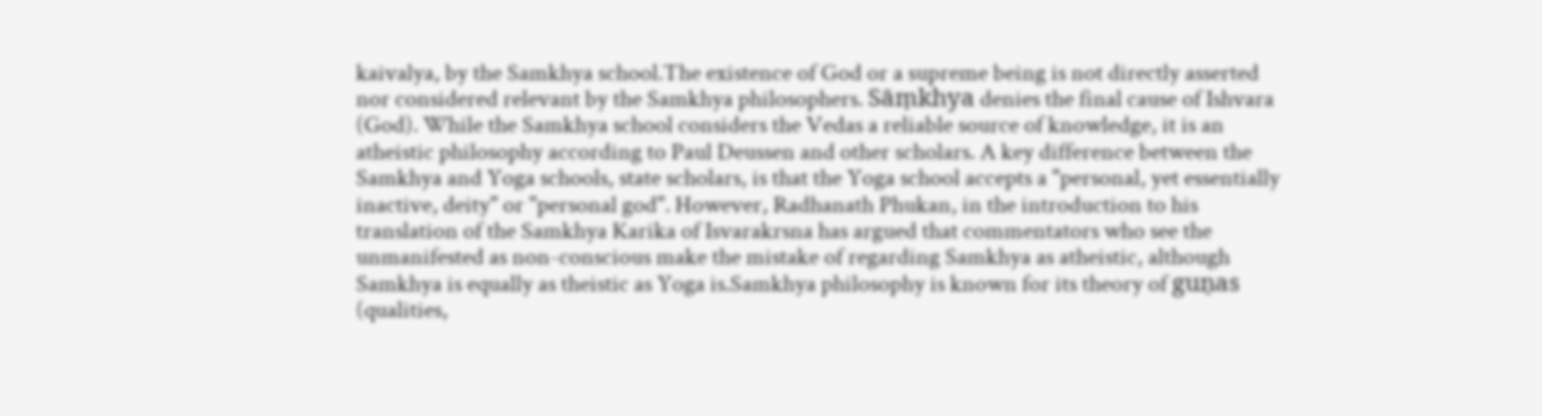kaivalya, by the Samkhya school.The existence of God or a supreme being is not directly asserted nor considered relevant by the Samkhya philosophers. Sāṃkhya denies the final cause of Ishvara (God). While the Samkhya school considers the Vedas a reliable source of knowledge, it is an atheistic philosophy according to Paul Deussen and other scholars. A key difference between the Samkhya and Yoga schools, state scholars, is that the Yoga school accepts a "personal, yet essentially inactive, deity" or "personal god". However, Radhanath Phukan, in the introduction to his translation of the Samkhya Karika of Isvarakrsna has argued that commentators who see the unmanifested as non-conscious make the mistake of regarding Samkhya as atheistic, although Samkhya is equally as theistic as Yoga is.Samkhya philosophy is known for its theory of guṇas (qualities,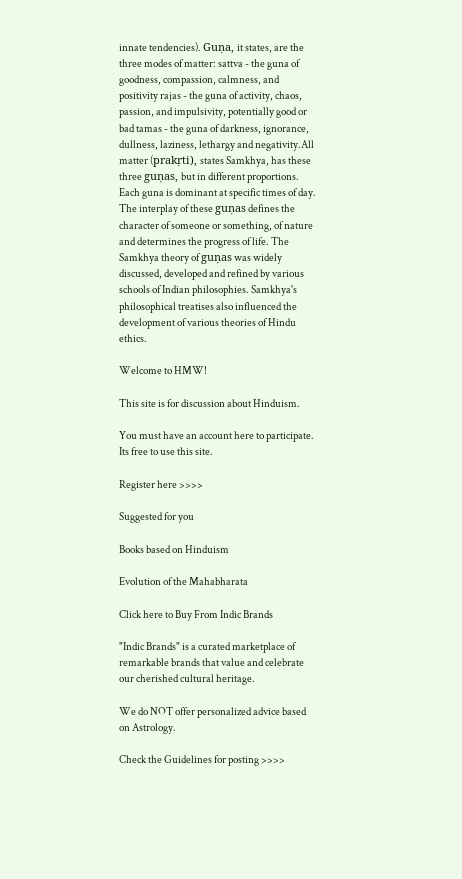innate tendencies). Guṇa, it states, are the three modes of matter: sattva - the guna of goodness, compassion, calmness, and positivity rajas - the guna of activity, chaos, passion, and impulsivity, potentially good or bad tamas - the guna of darkness, ignorance, dullness, laziness, lethargy and negativity.All matter (prakṛti), states Samkhya, has these three guṇas, but in different proportions. Each guna is dominant at specific times of day. The interplay of these guṇas defines the character of someone or something, of nature and determines the progress of life. The Samkhya theory of guṇas was widely discussed, developed and refined by various schools of Indian philosophies. Samkhya's philosophical treatises also influenced the development of various theories of Hindu ethics.

Welcome to HMW!

This site is for discussion about Hinduism.

You must have an account here to participate. Its free to use this site.

Register here >>>>

Suggested for you

Books based on Hinduism

Evolution of the Mahabharata

Click here to Buy From Indic Brands

"Indic Brands" is a curated marketplace of remarkable brands that value and celebrate our cherished cultural heritage.

We do NOT offer personalized advice based on Astrology.

Check the Guidelines for posting >>>>